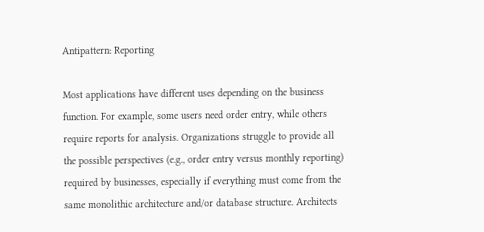Antipattern: Reporting

Most applications have different uses depending on the business function. For example, some users need order entry, while others require reports for analysis. Organizations struggle to provide all the possible perspectives (e.g., order entry versus monthly reporting) required by businesses, especially if everything must come from the same monolithic architecture and/or database structure. Architects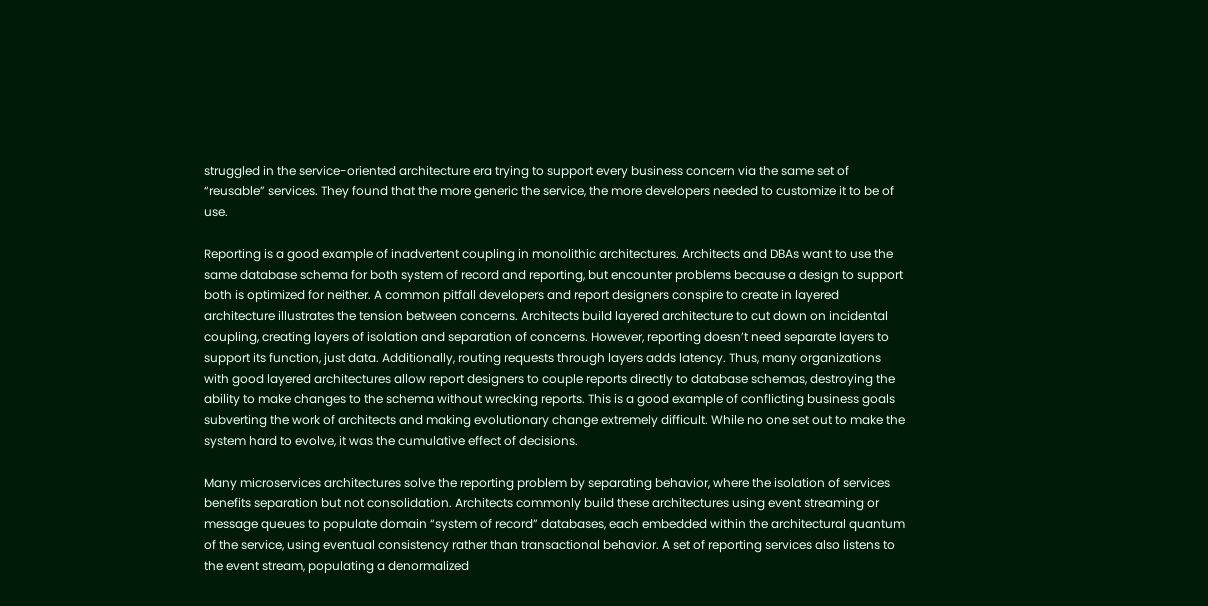struggled in the service-oriented architecture era trying to support every business concern via the same set of “reusable” services. They found that the more generic the service, the more developers needed to customize it to be of use.

Reporting is a good example of inadvertent coupling in monolithic architectures. Architects and DBAs want to use the same database schema for both system of record and reporting, but encounter problems because a design to support both is optimized for neither. A common pitfall developers and report designers conspire to create in layered architecture illustrates the tension between concerns. Architects build layered architecture to cut down on incidental coupling, creating layers of isolation and separation of concerns. However, reporting doesn’t need separate layers to support its function, just data. Additionally, routing requests through layers adds latency. Thus, many organizations with good layered architectures allow report designers to couple reports directly to database schemas, destroying the ability to make changes to the schema without wrecking reports. This is a good example of conflicting business goals subverting the work of architects and making evolutionary change extremely difficult. While no one set out to make the system hard to evolve, it was the cumulative effect of decisions.

Many microservices architectures solve the reporting problem by separating behavior, where the isolation of services benefits separation but not consolidation. Architects commonly build these architectures using event streaming or message queues to populate domain “system of record” databases, each embedded within the architectural quantum of the service, using eventual consistency rather than transactional behavior. A set of reporting services also listens to the event stream, populating a denormalized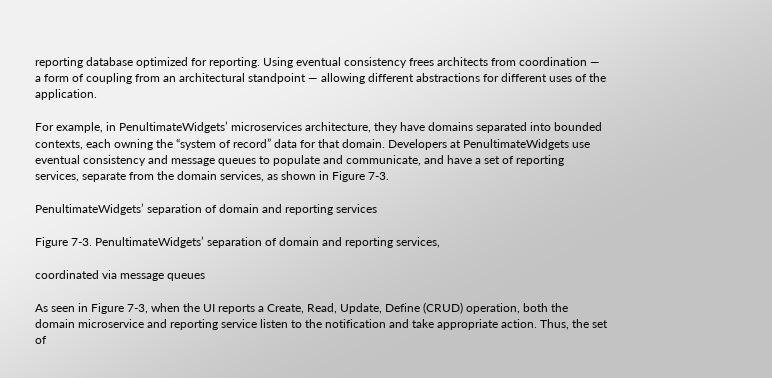reporting database optimized for reporting. Using eventual consistency frees architects from coordination — a form of coupling from an architectural standpoint — allowing different abstractions for different uses of the application.

For example, in PenultimateWidgets’ microservices architecture, they have domains separated into bounded contexts, each owning the “system of record” data for that domain. Developers at PenultimateWidgets use eventual consistency and message queues to populate and communicate, and have a set of reporting services, separate from the domain services, as shown in Figure 7-3.

PenultimateWidgets’ separation of domain and reporting services

Figure 7-3. PenultimateWidgets’ separation of domain and reporting services,

coordinated via message queues

As seen in Figure 7-3, when the UI reports a Create, Read, Update, Define (CRUD) operation, both the domain microservice and reporting service listen to the notification and take appropriate action. Thus, the set of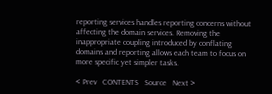reporting services handles reporting concerns without affecting the domain services. Removing the inappropriate coupling introduced by conflating domains and reporting allows each team to focus on more specific yet simpler tasks.

< Prev   CONTENTS   Source   Next >